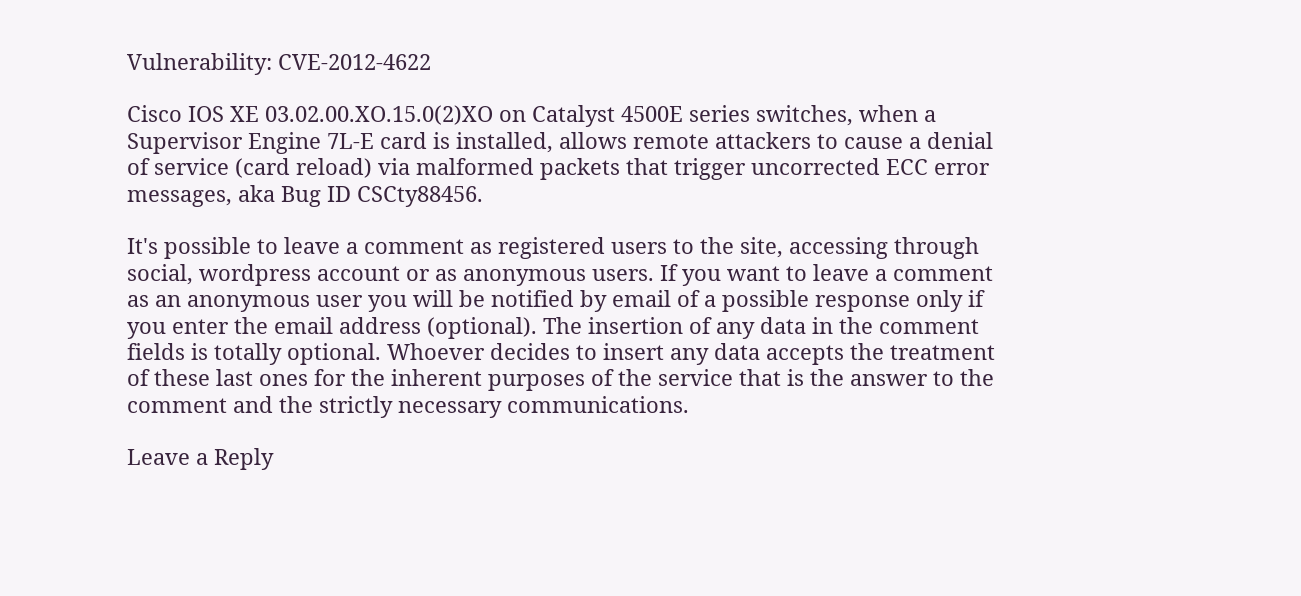Vulnerability: CVE-2012-4622

Cisco IOS XE 03.02.00.XO.15.0(2)XO on Catalyst 4500E series switches, when a Supervisor Engine 7L-E card is installed, allows remote attackers to cause a denial of service (card reload) via malformed packets that trigger uncorrected ECC error messages, aka Bug ID CSCty88456.

It's possible to leave a comment as registered users to the site, accessing through social, wordpress account or as anonymous users. If you want to leave a comment as an anonymous user you will be notified by email of a possible response only if you enter the email address (optional). The insertion of any data in the comment fields is totally optional. Whoever decides to insert any data accepts the treatment of these last ones for the inherent purposes of the service that is the answer to the comment and the strictly necessary communications.

Leave a Reply